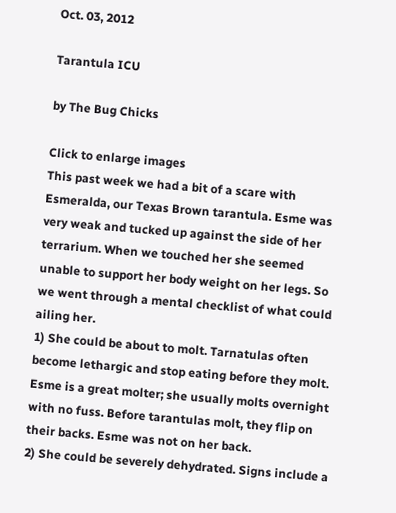Oct. 03, 2012

Tarantula ICU

by The Bug Chicks

Click to enlarge images
This past week we had a bit of a scare with Esmeralda, our Texas Brown tarantula. Esme was very weak and tucked up against the side of her terrarium. When we touched her she seemed unable to support her body weight on her legs. So we went through a mental checklist of what could ailing her.
1) She could be about to molt. Tarnatulas often become lethargic and stop eating before they molt. Esme is a great molter; she usually molts overnight with no fuss. Before tarantulas molt, they flip on their backs. Esme was not on her back.
2) She could be severely dehydrated. Signs include a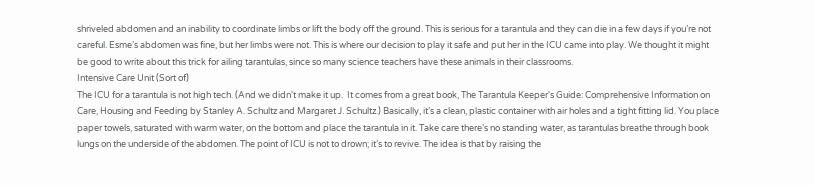shriveled abdomen and an inability to coordinate limbs or lift the body off the ground. This is serious for a tarantula and they can die in a few days if you’re not careful. Esme’s abdomen was fine, but her limbs were not. This is where our decision to play it safe and put her in the ICU came into play. We thought it might be good to write about this trick for ailing tarantulas, since so many science teachers have these animals in their classrooms.
Intensive Care Unit (Sort of)
The ICU for a tarantula is not high tech. (And we didn't make it up.  It comes from a great book, The Tarantula Keeper's Guide: Comprehensive Information on Care, Housing and Feeding by Stanley A. Schultz and Margaret J. Schultz.) Basically, it’s a clean, plastic container with air holes and a tight fitting lid. You place paper towels, saturated with warm water, on the bottom and place the tarantula in it. Take care there’s no standing water, as tarantulas breathe through book lungs on the underside of the abdomen. The point of ICU is not to drown; it’s to revive. The idea is that by raising the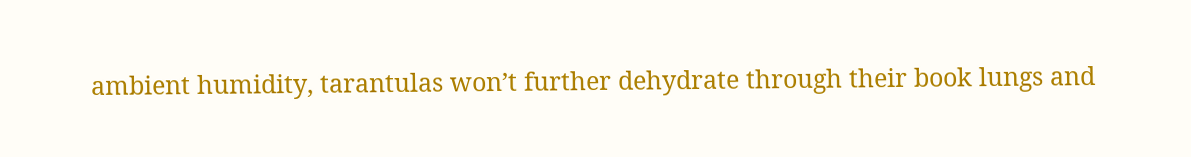ambient humidity, tarantulas won’t further dehydrate through their book lungs and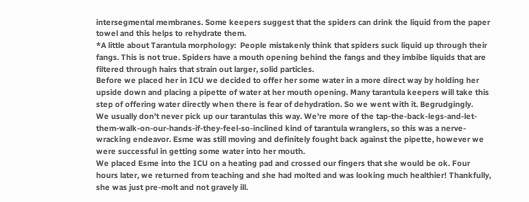intersegmental membranes. Some keepers suggest that the spiders can drink the liquid from the paper towel and this helps to rehydrate them.
*A little about Tarantula morphology:  People mistakenly think that spiders suck liquid up through their fangs. This is not true. Spiders have a mouth opening behind the fangs and they imbibe liquids that are filtered through hairs that strain out larger, solid particles.
Before we placed her in ICU we decided to offer her some water in a more direct way by holding her upside down and placing a pipette of water at her mouth opening. Many tarantula keepers will take this step of offering water directly when there is fear of dehydration. So we went with it. Begrudgingly.
We usually don’t never pick up our tarantulas this way. We’re more of the tap-the-back-legs-and-let-them-walk-on-our-hands-if-they-feel-so-inclined kind of tarantula wranglers, so this was a nerve-wracking endeavor. Esme was still moving and definitely fought back against the pipette, however we were successful in getting some water into her mouth.
We placed Esme into the ICU on a heating pad and crossed our fingers that she would be ok. Four hours later, we returned from teaching and she had molted and was looking much healthier! Thankfully, she was just pre-molt and not gravely ill.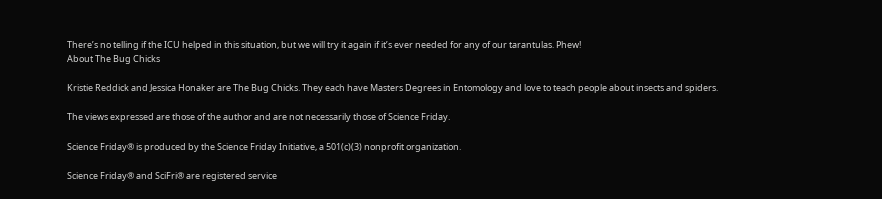There’s no telling if the ICU helped in this situation, but we will try it again if it’s ever needed for any of our tarantulas. Phew!
About The Bug Chicks

Kristie Reddick and Jessica Honaker are The Bug Chicks. They each have Masters Degrees in Entomology and love to teach people about insects and spiders.

The views expressed are those of the author and are not necessarily those of Science Friday.

Science Friday® is produced by the Science Friday Initiative, a 501(c)(3) nonprofit organization.

Science Friday® and SciFri® are registered service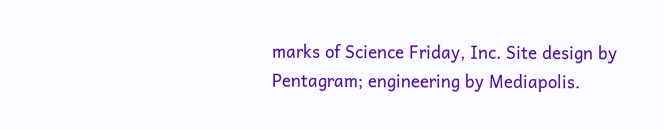marks of Science Friday, Inc. Site design by Pentagram; engineering by Mediapolis.